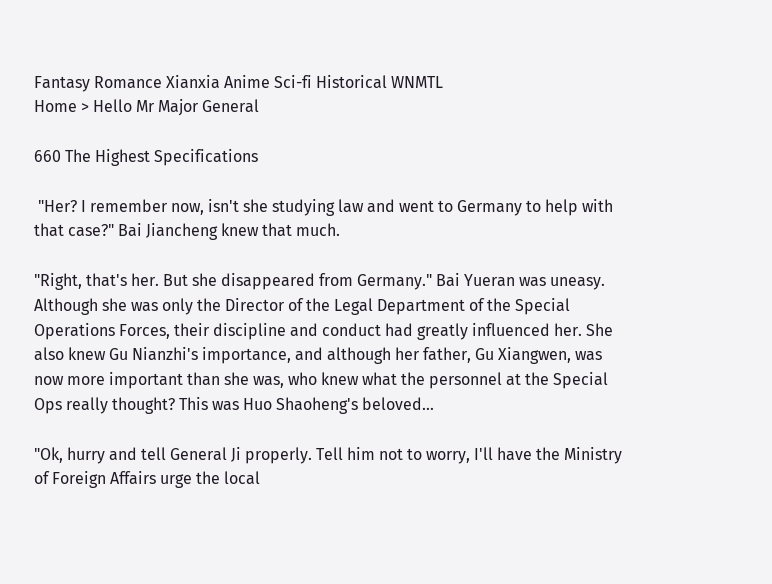Fantasy Romance Xianxia Anime Sci-fi Historical WNMTL
Home > Hello Mr Major General

660 The Highest Specifications

 "Her? I remember now, isn't she studying law and went to Germany to help with that case?" Bai Jiancheng knew that much.

"Right, that's her. But she disappeared from Germany." Bai Yueran was uneasy. Although she was only the Director of the Legal Department of the Special Operations Forces, their discipline and conduct had greatly influenced her. She also knew Gu Nianzhi's importance, and although her father, Gu Xiangwen, was now more important than she was, who knew what the personnel at the Special Ops really thought? This was Huo Shaoheng's beloved...

"Ok, hurry and tell General Ji properly. Tell him not to worry, I'll have the Ministry of Foreign Affairs urge the local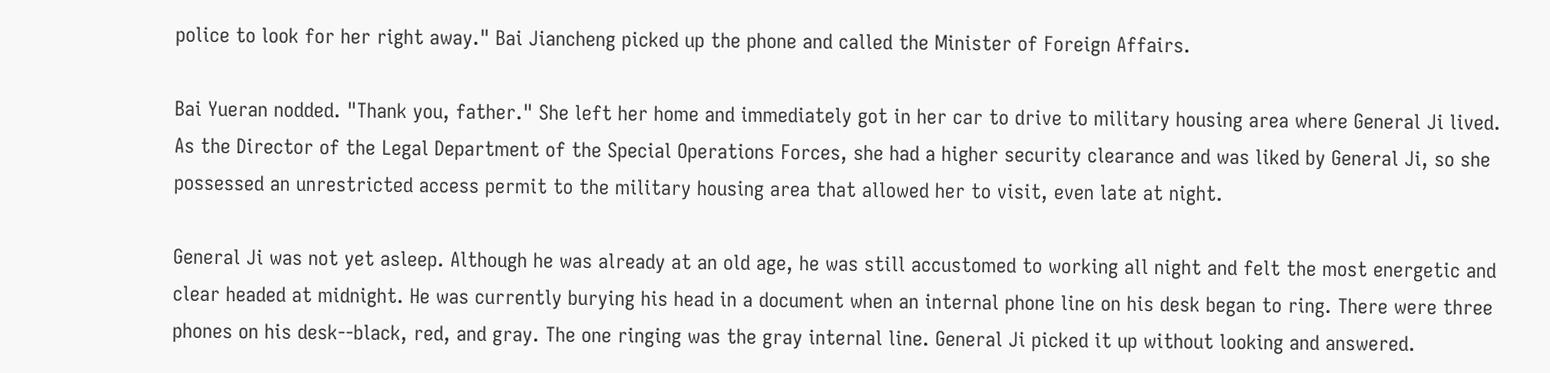police to look for her right away." Bai Jiancheng picked up the phone and called the Minister of Foreign Affairs.

Bai Yueran nodded. "Thank you, father." She left her home and immediately got in her car to drive to military housing area where General Ji lived. As the Director of the Legal Department of the Special Operations Forces, she had a higher security clearance and was liked by General Ji, so she possessed an unrestricted access permit to the military housing area that allowed her to visit, even late at night.

General Ji was not yet asleep. Although he was already at an old age, he was still accustomed to working all night and felt the most energetic and clear headed at midnight. He was currently burying his head in a document when an internal phone line on his desk began to ring. There were three phones on his desk--black, red, and gray. The one ringing was the gray internal line. General Ji picked it up without looking and answered.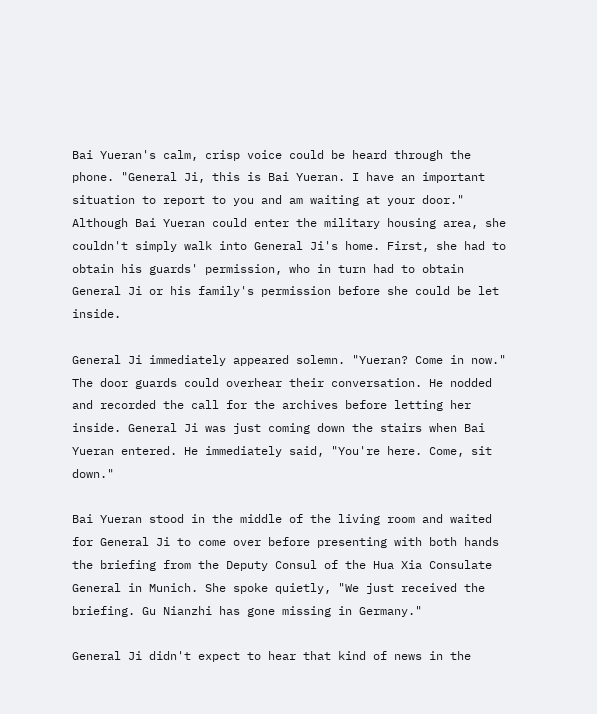Bai Yueran's calm, crisp voice could be heard through the phone. "General Ji, this is Bai Yueran. I have an important situation to report to you and am waiting at your door." Although Bai Yueran could enter the military housing area, she couldn't simply walk into General Ji's home. First, she had to obtain his guards' permission, who in turn had to obtain General Ji or his family's permission before she could be let inside.

General Ji immediately appeared solemn. "Yueran? Come in now." The door guards could overhear their conversation. He nodded and recorded the call for the archives before letting her inside. General Ji was just coming down the stairs when Bai Yueran entered. He immediately said, "You're here. Come, sit down."

Bai Yueran stood in the middle of the living room and waited for General Ji to come over before presenting with both hands the briefing from the Deputy Consul of the Hua Xia Consulate General in Munich. She spoke quietly, "We just received the briefing. Gu Nianzhi has gone missing in Germany."

General Ji didn't expect to hear that kind of news in the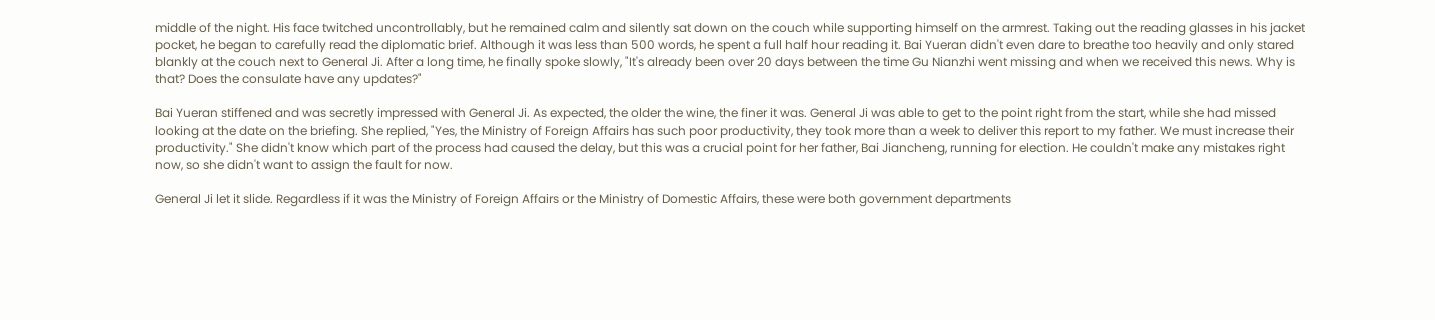middle of the night. His face twitched uncontrollably, but he remained calm and silently sat down on the couch while supporting himself on the armrest. Taking out the reading glasses in his jacket pocket, he began to carefully read the diplomatic brief. Although it was less than 500 words, he spent a full half hour reading it. Bai Yueran didn't even dare to breathe too heavily and only stared blankly at the couch next to General Ji. After a long time, he finally spoke slowly, "It's already been over 20 days between the time Gu Nianzhi went missing and when we received this news. Why is that? Does the consulate have any updates?"

Bai Yueran stiffened and was secretly impressed with General Ji. As expected, the older the wine, the finer it was. General Ji was able to get to the point right from the start, while she had missed looking at the date on the briefing. She replied, "Yes, the Ministry of Foreign Affairs has such poor productivity, they took more than a week to deliver this report to my father. We must increase their productivity." She didn't know which part of the process had caused the delay, but this was a crucial point for her father, Bai Jiancheng, running for election. He couldn't make any mistakes right now, so she didn't want to assign the fault for now.

General Ji let it slide. Regardless if it was the Ministry of Foreign Affairs or the Ministry of Domestic Affairs, these were both government departments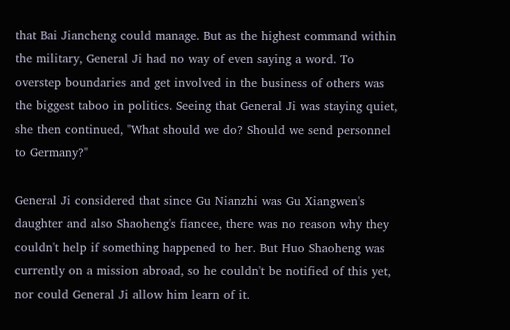that Bai Jiancheng could manage. But as the highest command within the military, General Ji had no way of even saying a word. To overstep boundaries and get involved in the business of others was the biggest taboo in politics. Seeing that General Ji was staying quiet, she then continued, "What should we do? Should we send personnel to Germany?"

General Ji considered that since Gu Nianzhi was Gu Xiangwen's daughter and also Shaoheng's fiancee, there was no reason why they couldn't help if something happened to her. But Huo Shaoheng was currently on a mission abroad, so he couldn't be notified of this yet, nor could General Ji allow him learn of it.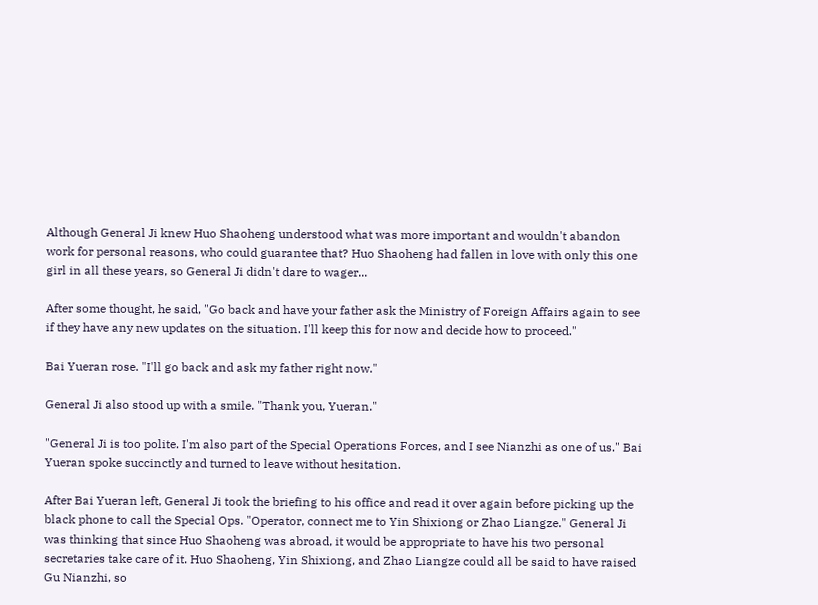Although General Ji knew Huo Shaoheng understood what was more important and wouldn't abandon work for personal reasons, who could guarantee that? Huo Shaoheng had fallen in love with only this one girl in all these years, so General Ji didn't dare to wager...

After some thought, he said, "Go back and have your father ask the Ministry of Foreign Affairs again to see if they have any new updates on the situation. I'll keep this for now and decide how to proceed."

Bai Yueran rose. "I'll go back and ask my father right now."

General Ji also stood up with a smile. "Thank you, Yueran."

"General Ji is too polite. I'm also part of the Special Operations Forces, and I see Nianzhi as one of us." Bai Yueran spoke succinctly and turned to leave without hesitation.

After Bai Yueran left, General Ji took the briefing to his office and read it over again before picking up the black phone to call the Special Ops. "Operator, connect me to Yin Shixiong or Zhao Liangze." General Ji was thinking that since Huo Shaoheng was abroad, it would be appropriate to have his two personal secretaries take care of it. Huo Shaoheng, Yin Shixiong, and Zhao Liangze could all be said to have raised Gu Nianzhi, so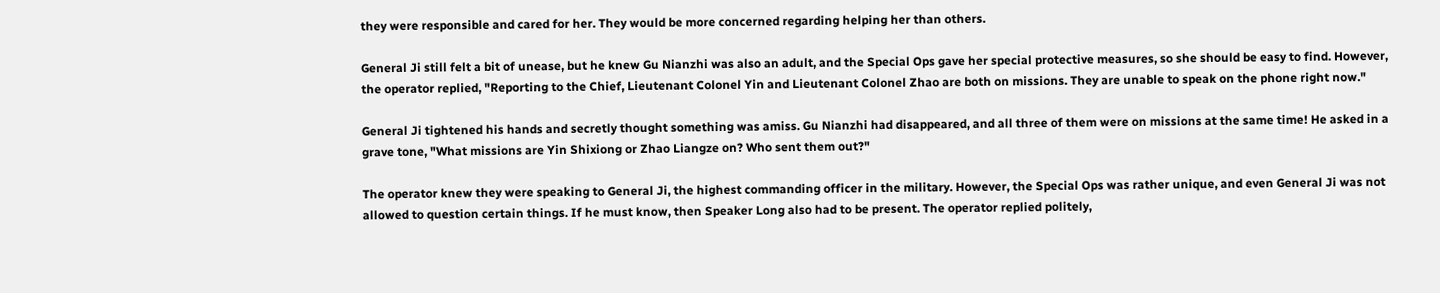they were responsible and cared for her. They would be more concerned regarding helping her than others.

General Ji still felt a bit of unease, but he knew Gu Nianzhi was also an adult, and the Special Ops gave her special protective measures, so she should be easy to find. However, the operator replied, "Reporting to the Chief, Lieutenant Colonel Yin and Lieutenant Colonel Zhao are both on missions. They are unable to speak on the phone right now."

General Ji tightened his hands and secretly thought something was amiss. Gu Nianzhi had disappeared, and all three of them were on missions at the same time! He asked in a grave tone, "What missions are Yin Shixiong or Zhao Liangze on? Who sent them out?"

The operator knew they were speaking to General Ji, the highest commanding officer in the military. However, the Special Ops was rather unique, and even General Ji was not allowed to question certain things. If he must know, then Speaker Long also had to be present. The operator replied politely,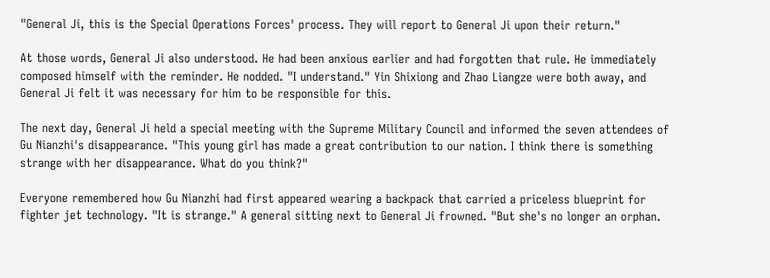"General Ji, this is the Special Operations Forces' process. They will report to General Ji upon their return."

At those words, General Ji also understood. He had been anxious earlier and had forgotten that rule. He immediately composed himself with the reminder. He nodded. "I understand." Yin Shixiong and Zhao Liangze were both away, and General Ji felt it was necessary for him to be responsible for this.

The next day, General Ji held a special meeting with the Supreme Military Council and informed the seven attendees of Gu Nianzhi's disappearance. "This young girl has made a great contribution to our nation. I think there is something strange with her disappearance. What do you think?"

Everyone remembered how Gu Nianzhi had first appeared wearing a backpack that carried a priceless blueprint for fighter jet technology. "It is strange." A general sitting next to General Ji frowned. "But she's no longer an orphan.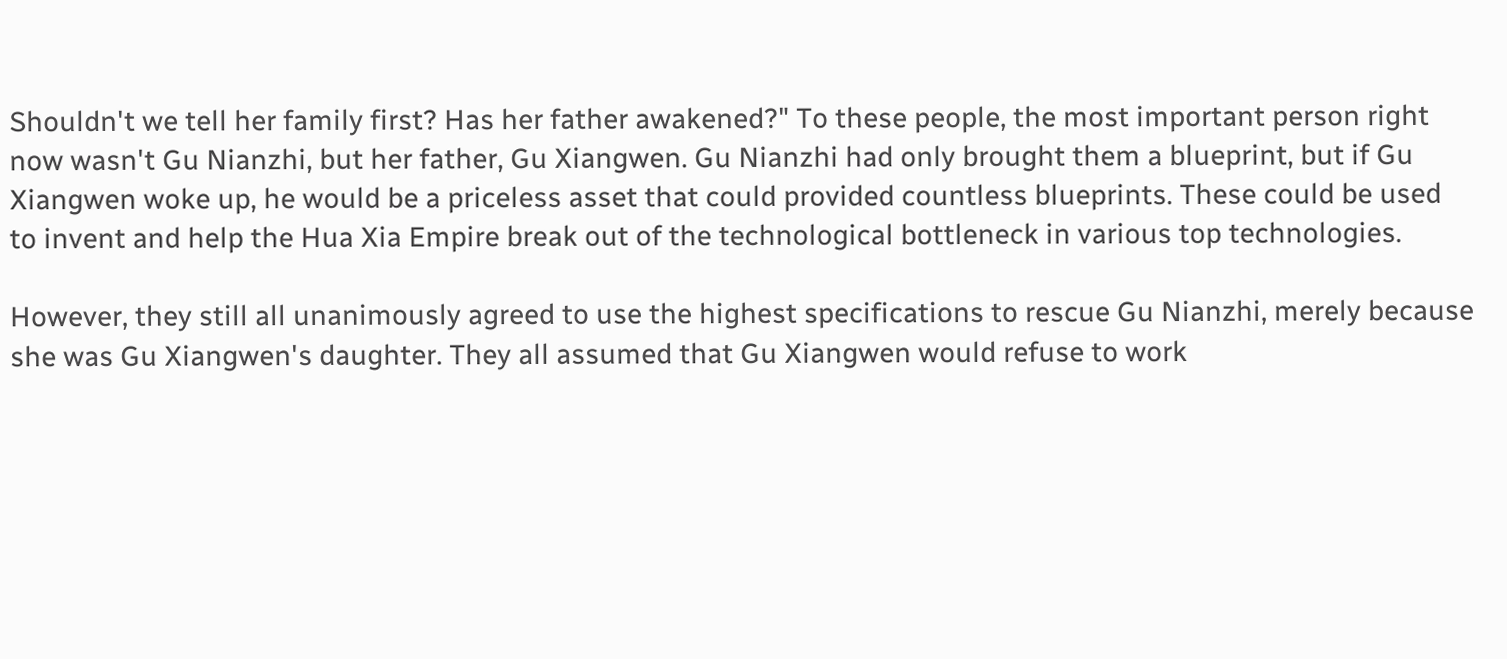Shouldn't we tell her family first? Has her father awakened?" To these people, the most important person right now wasn't Gu Nianzhi, but her father, Gu Xiangwen. Gu Nianzhi had only brought them a blueprint, but if Gu Xiangwen woke up, he would be a priceless asset that could provided countless blueprints. These could be used to invent and help the Hua Xia Empire break out of the technological bottleneck in various top technologies.

However, they still all unanimously agreed to use the highest specifications to rescue Gu Nianzhi, merely because she was Gu Xiangwen's daughter. They all assumed that Gu Xiangwen would refuse to work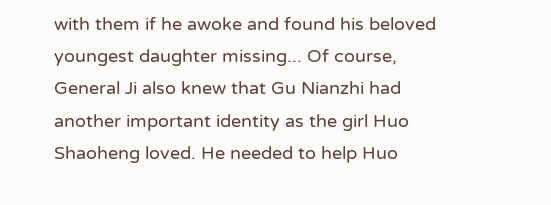with them if he awoke and found his beloved youngest daughter missing... Of course, General Ji also knew that Gu Nianzhi had another important identity as the girl Huo Shaoheng loved. He needed to help Huo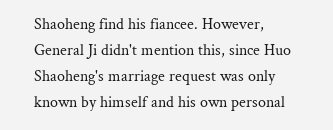Shaoheng find his fiancee. However, General Ji didn't mention this, since Huo Shaoheng's marriage request was only known by himself and his own personal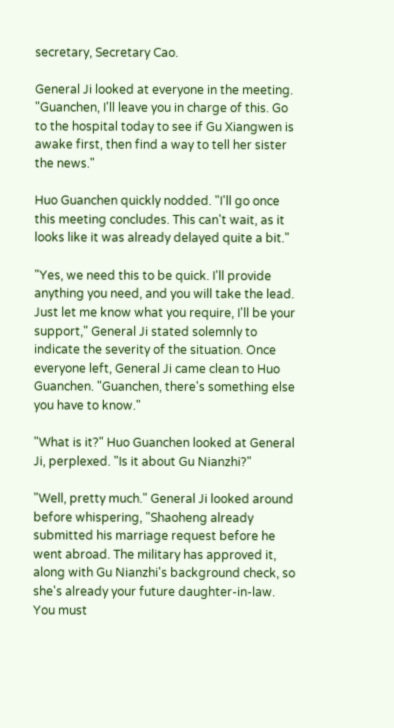secretary, Secretary Cao.

General Ji looked at everyone in the meeting. "Guanchen, I'll leave you in charge of this. Go to the hospital today to see if Gu Xiangwen is awake first, then find a way to tell her sister the news."

Huo Guanchen quickly nodded. "I'll go once this meeting concludes. This can't wait, as it looks like it was already delayed quite a bit."

"Yes, we need this to be quick. I'll provide anything you need, and you will take the lead. Just let me know what you require, I'll be your support," General Ji stated solemnly to indicate the severity of the situation. Once everyone left, General Ji came clean to Huo Guanchen. "Guanchen, there's something else you have to know."

"What is it?" Huo Guanchen looked at General Ji, perplexed. "Is it about Gu Nianzhi?"

"Well, pretty much." General Ji looked around before whispering, "Shaoheng already submitted his marriage request before he went abroad. The military has approved it, along with Gu Nianzhi's background check, so she's already your future daughter-in-law. You must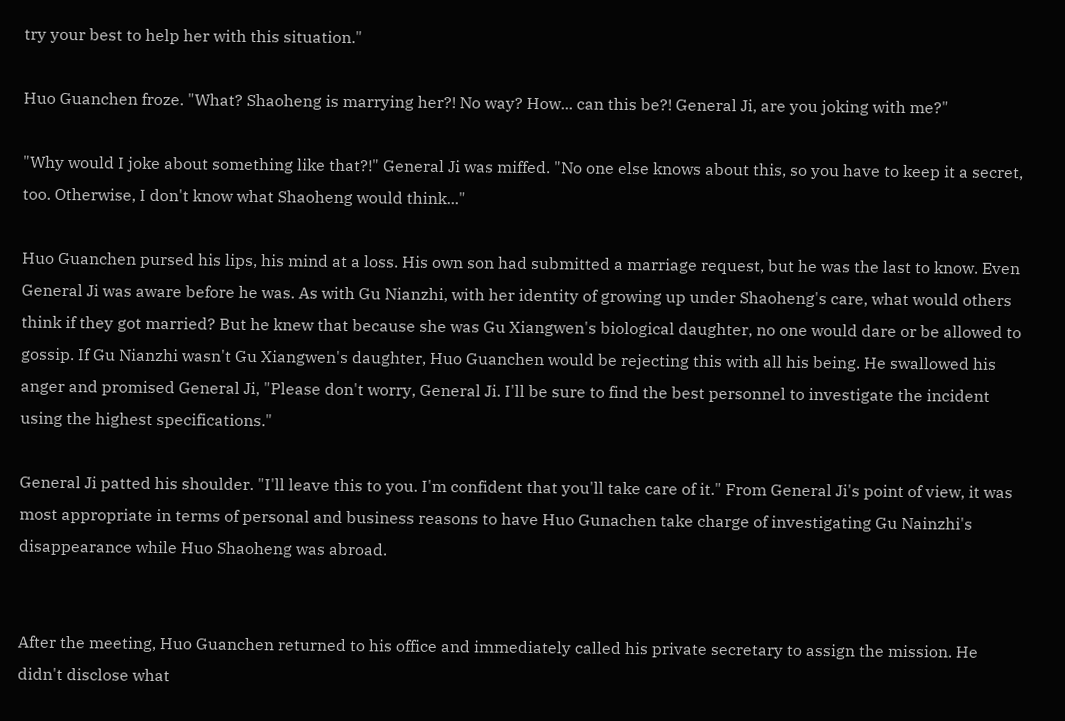try your best to help her with this situation."

Huo Guanchen froze. "What? Shaoheng is marrying her?! No way? How... can this be?! General Ji, are you joking with me?"

"Why would I joke about something like that?!" General Ji was miffed. "No one else knows about this, so you have to keep it a secret, too. Otherwise, I don't know what Shaoheng would think..."

Huo Guanchen pursed his lips, his mind at a loss. His own son had submitted a marriage request, but he was the last to know. Even General Ji was aware before he was. As with Gu Nianzhi, with her identity of growing up under Shaoheng's care, what would others think if they got married? But he knew that because she was Gu Xiangwen's biological daughter, no one would dare or be allowed to gossip. If Gu Nianzhi wasn't Gu Xiangwen's daughter, Huo Guanchen would be rejecting this with all his being. He swallowed his anger and promised General Ji, "Please don't worry, General Ji. I'll be sure to find the best personnel to investigate the incident using the highest specifications."

General Ji patted his shoulder. "I'll leave this to you. I'm confident that you'll take care of it." From General Ji's point of view, it was most appropriate in terms of personal and business reasons to have Huo Gunachen take charge of investigating Gu Nainzhi's disappearance while Huo Shaoheng was abroad.


After the meeting, Huo Guanchen returned to his office and immediately called his private secretary to assign the mission. He didn't disclose what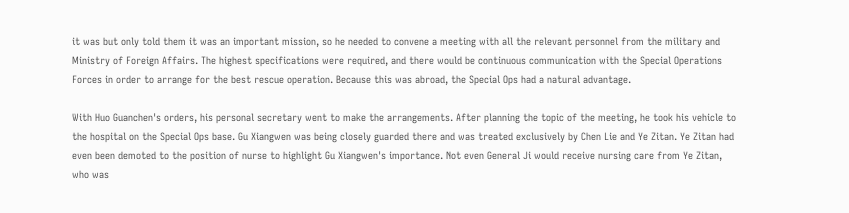it was but only told them it was an important mission, so he needed to convene a meeting with all the relevant personnel from the military and Ministry of Foreign Affairs. The highest specifications were required, and there would be continuous communication with the Special Operations Forces in order to arrange for the best rescue operation. Because this was abroad, the Special Ops had a natural advantage.

With Huo Guanchen's orders, his personal secretary went to make the arrangements. After planning the topic of the meeting, he took his vehicle to the hospital on the Special Ops base. Gu Xiangwen was being closely guarded there and was treated exclusively by Chen Lie and Ye Zitan. Ye Zitan had even been demoted to the position of nurse to highlight Gu Xiangwen's importance. Not even General Ji would receive nursing care from Ye Zitan, who was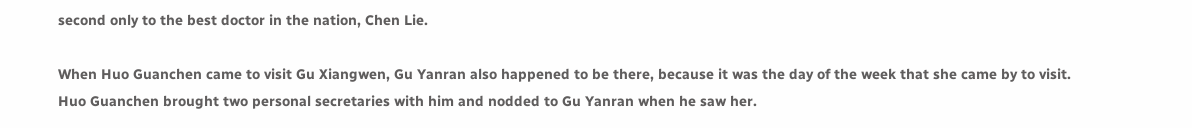second only to the best doctor in the nation, Chen Lie.

When Huo Guanchen came to visit Gu Xiangwen, Gu Yanran also happened to be there, because it was the day of the week that she came by to visit. Huo Guanchen brought two personal secretaries with him and nodded to Gu Yanran when he saw her.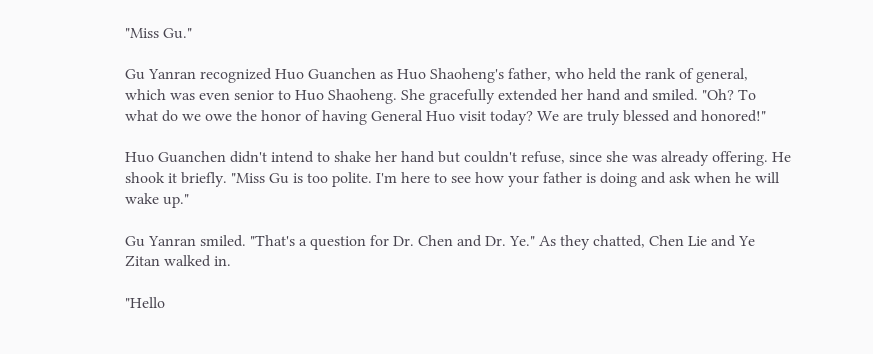"Miss Gu."

Gu Yanran recognized Huo Guanchen as Huo Shaoheng's father, who held the rank of general, which was even senior to Huo Shaoheng. She gracefully extended her hand and smiled. "Oh? To what do we owe the honor of having General Huo visit today? We are truly blessed and honored!"

Huo Guanchen didn't intend to shake her hand but couldn't refuse, since she was already offering. He shook it briefly. "Miss Gu is too polite. I'm here to see how your father is doing and ask when he will wake up."

Gu Yanran smiled. "That's a question for Dr. Chen and Dr. Ye." As they chatted, Chen Lie and Ye Zitan walked in.

"Hello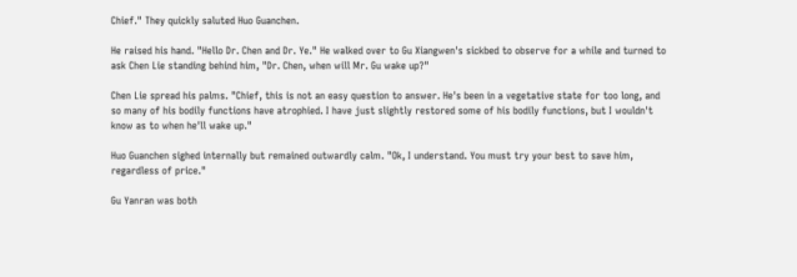Chief." They quickly saluted Huo Guanchen.

He raised his hand. "Hello Dr. Chen and Dr. Ye." He walked over to Gu Xiangwen's sickbed to observe for a while and turned to ask Chen Lie standing behind him, "Dr. Chen, when will Mr. Gu wake up?"

Chen Lie spread his palms. "Chief, this is not an easy question to answer. He's been in a vegetative state for too long, and so many of his bodily functions have atrophied. I have just slightly restored some of his bodily functions, but I wouldn't know as to when he'll wake up."

Huo Guanchen sighed internally but remained outwardly calm. "Ok, I understand. You must try your best to save him, regardless of price."

Gu Yanran was both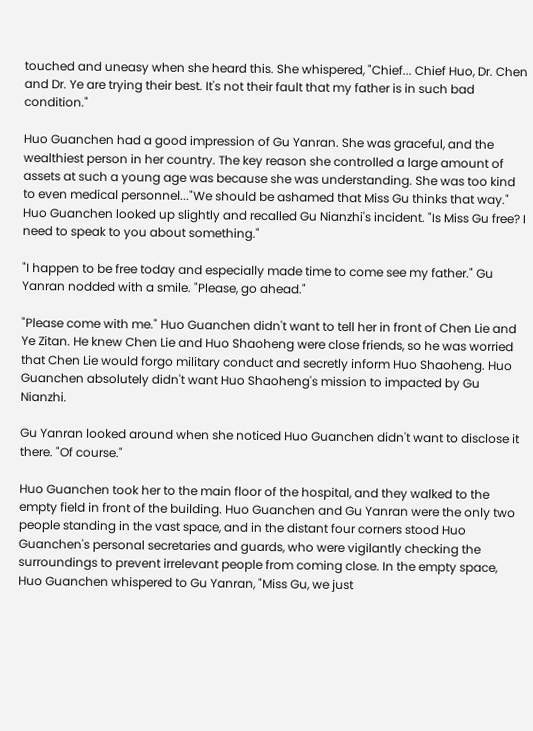touched and uneasy when she heard this. She whispered, "Chief... Chief Huo, Dr. Chen and Dr. Ye are trying their best. It's not their fault that my father is in such bad condition."

Huo Guanchen had a good impression of Gu Yanran. She was graceful, and the wealthiest person in her country. The key reason she controlled a large amount of assets at such a young age was because she was understanding. She was too kind to even medical personnel..."We should be ashamed that Miss Gu thinks that way." Huo Guanchen looked up slightly and recalled Gu Nianzhi's incident. "Is Miss Gu free? I need to speak to you about something."

"I happen to be free today and especially made time to come see my father." Gu Yanran nodded with a smile. "Please, go ahead."

"Please come with me." Huo Guanchen didn't want to tell her in front of Chen Lie and Ye Zitan. He knew Chen Lie and Huo Shaoheng were close friends, so he was worried that Chen Lie would forgo military conduct and secretly inform Huo Shaoheng. Huo Guanchen absolutely didn't want Huo Shaoheng's mission to impacted by Gu Nianzhi.

Gu Yanran looked around when she noticed Huo Guanchen didn't want to disclose it there. "Of course."

Huo Guanchen took her to the main floor of the hospital, and they walked to the empty field in front of the building. Huo Guanchen and Gu Yanran were the only two people standing in the vast space, and in the distant four corners stood Huo Guanchen's personal secretaries and guards, who were vigilantly checking the surroundings to prevent irrelevant people from coming close. In the empty space, Huo Guanchen whispered to Gu Yanran, "Miss Gu, we just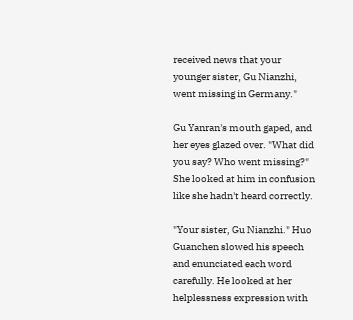received news that your younger sister, Gu Nianzhi, went missing in Germany."

Gu Yanran's mouth gaped, and her eyes glazed over. "What did you say? Who went missing?" She looked at him in confusion like she hadn't heard correctly.

"Your sister, Gu Nianzhi." Huo Guanchen slowed his speech and enunciated each word carefully. He looked at her helplessness expression with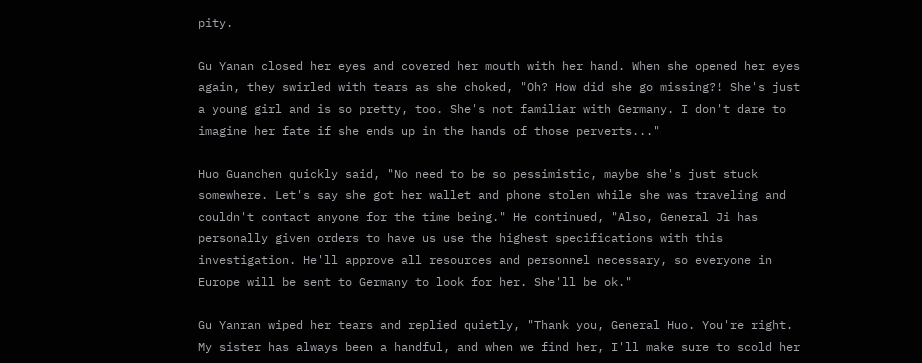pity.

Gu Yanan closed her eyes and covered her mouth with her hand. When she opened her eyes again, they swirled with tears as she choked, "Oh? How did she go missing?! She's just a young girl and is so pretty, too. She's not familiar with Germany. I don't dare to imagine her fate if she ends up in the hands of those perverts..."

Huo Guanchen quickly said, "No need to be so pessimistic, maybe she's just stuck somewhere. Let's say she got her wallet and phone stolen while she was traveling and couldn't contact anyone for the time being." He continued, "Also, General Ji has personally given orders to have us use the highest specifications with this investigation. He'll approve all resources and personnel necessary, so everyone in Europe will be sent to Germany to look for her. She'll be ok."

Gu Yanran wiped her tears and replied quietly, "Thank you, General Huo. You're right. My sister has always been a handful, and when we find her, I'll make sure to scold her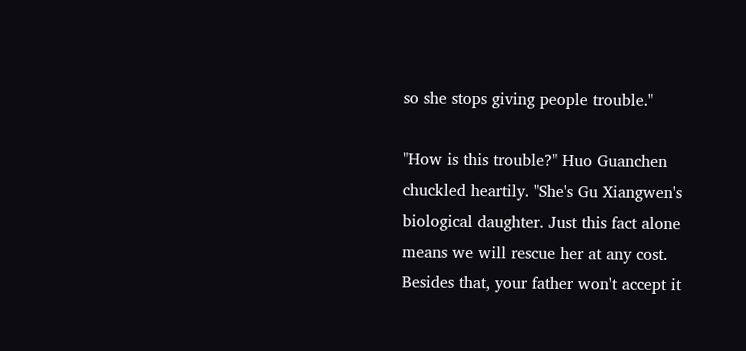so she stops giving people trouble."

"How is this trouble?" Huo Guanchen chuckled heartily. "She's Gu Xiangwen's biological daughter. Just this fact alone means we will rescue her at any cost. Besides that, your father won't accept it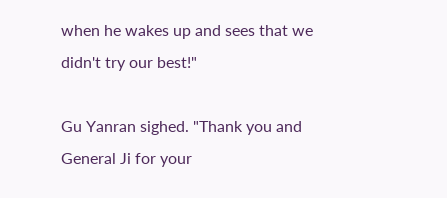when he wakes up and sees that we didn't try our best!"

Gu Yanran sighed. "Thank you and General Ji for your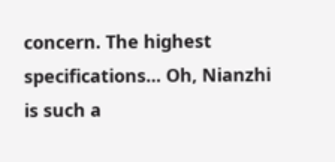concern. The highest specifications... Oh, Nianzhi is such a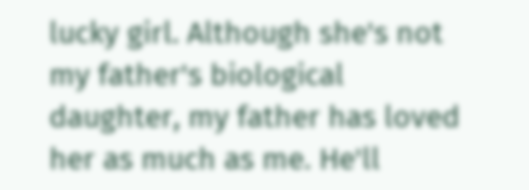lucky girl. Although she's not my father's biological daughter, my father has loved her as much as me. He'll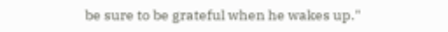be sure to be grateful when he wakes up."